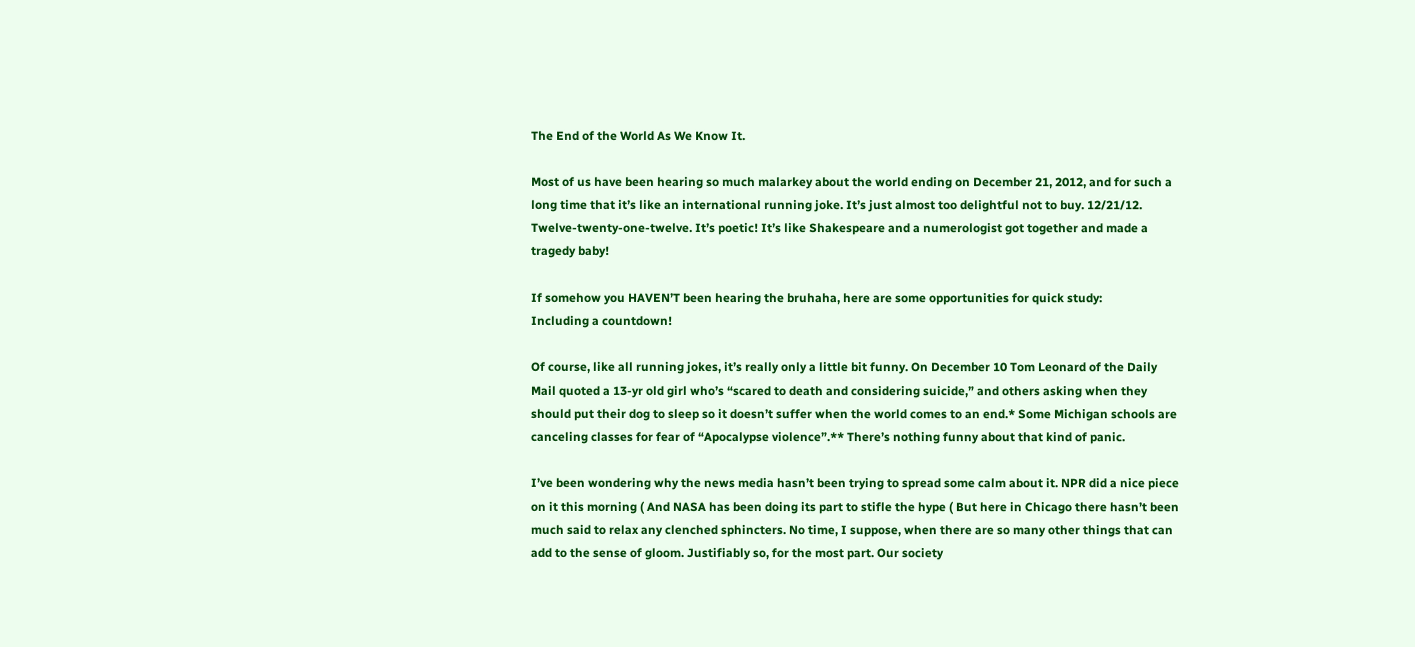The End of the World As We Know It.

Most of us have been hearing so much malarkey about the world ending on December 21, 2012, and for such a long time that it’s like an international running joke. It’s just almost too delightful not to buy. 12/21/12. Twelve-twenty-one-twelve. It’s poetic! It’s like Shakespeare and a numerologist got together and made a tragedy baby!

If somehow you HAVEN’T been hearing the bruhaha, here are some opportunities for quick study:
Including a countdown!

Of course, like all running jokes, it’s really only a little bit funny. On December 10 Tom Leonard of the Daily Mail quoted a 13-yr old girl who’s “scared to death and considering suicide,” and others asking when they should put their dog to sleep so it doesn’t suffer when the world comes to an end.* Some Michigan schools are canceling classes for fear of “Apocalypse violence”.** There’s nothing funny about that kind of panic.

I’ve been wondering why the news media hasn’t been trying to spread some calm about it. NPR did a nice piece on it this morning ( And NASA has been doing its part to stifle the hype ( But here in Chicago there hasn’t been much said to relax any clenched sphincters. No time, I suppose, when there are so many other things that can add to the sense of gloom. Justifiably so, for the most part. Our society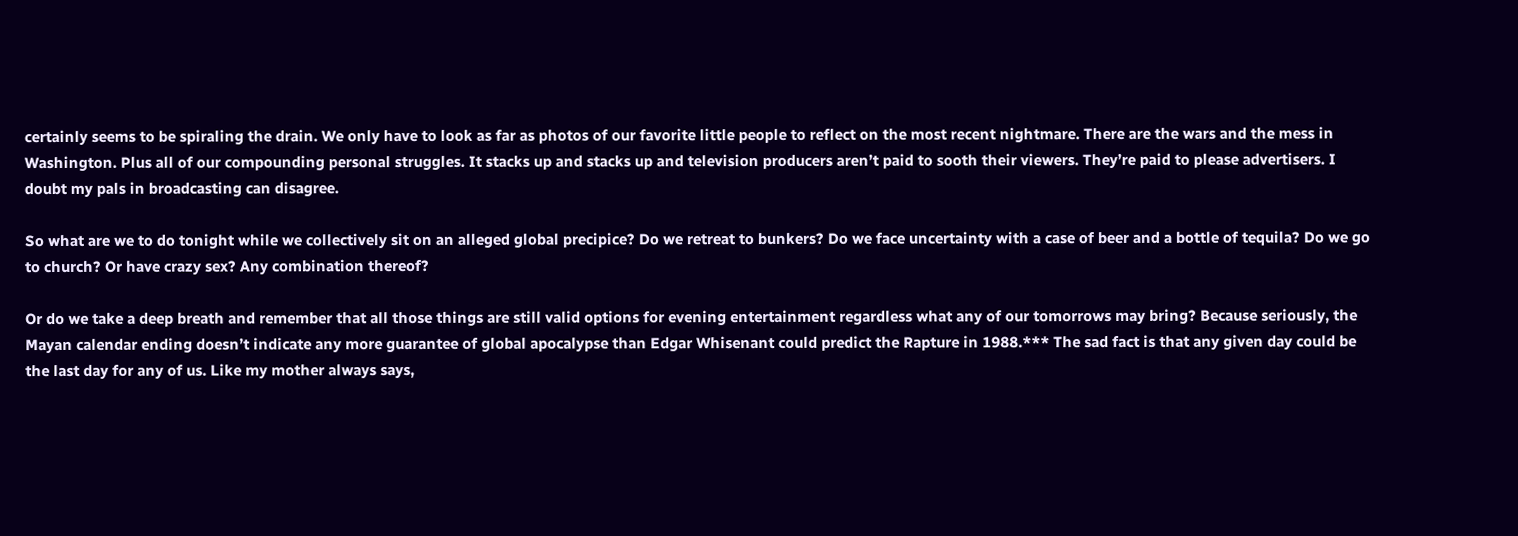certainly seems to be spiraling the drain. We only have to look as far as photos of our favorite little people to reflect on the most recent nightmare. There are the wars and the mess in Washington. Plus all of our compounding personal struggles. It stacks up and stacks up and television producers aren’t paid to sooth their viewers. They’re paid to please advertisers. I doubt my pals in broadcasting can disagree.

So what are we to do tonight while we collectively sit on an alleged global precipice? Do we retreat to bunkers? Do we face uncertainty with a case of beer and a bottle of tequila? Do we go to church? Or have crazy sex? Any combination thereof?

Or do we take a deep breath and remember that all those things are still valid options for evening entertainment regardless what any of our tomorrows may bring? Because seriously, the Mayan calendar ending doesn’t indicate any more guarantee of global apocalypse than Edgar Whisenant could predict the Rapture in 1988.*** The sad fact is that any given day could be the last day for any of us. Like my mother always says,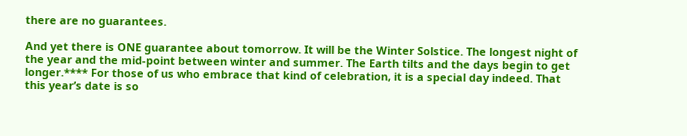there are no guarantees.

And yet there is ONE guarantee about tomorrow. It will be the Winter Solstice. The longest night of the year and the mid-point between winter and summer. The Earth tilts and the days begin to get longer.**** For those of us who embrace that kind of celebration, it is a special day indeed. That this year’s date is so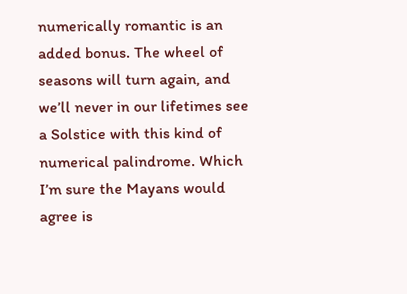numerically romantic is an added bonus. The wheel of seasons will turn again, and we’ll never in our lifetimes see a Solstice with this kind of numerical palindrome. Which I’m sure the Mayans would agree is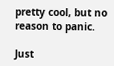pretty cool, but no reason to panic.

Just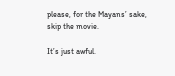please, for the Mayans’ sake, skip the movie.

It’s just awful.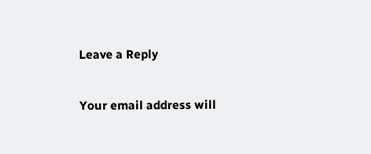Leave a Reply

Your email address will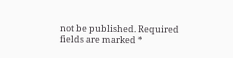not be published. Required fields are marked *